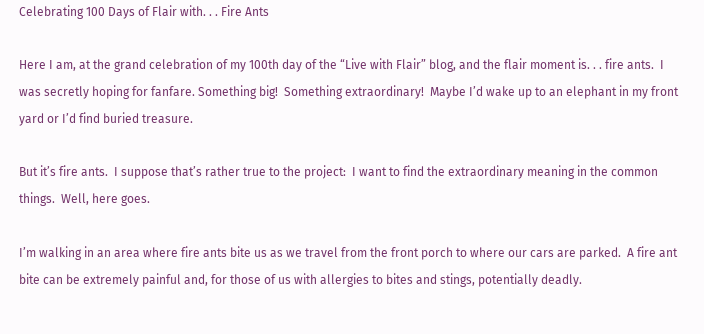Celebrating 100 Days of Flair with. . . Fire Ants

Here I am, at the grand celebration of my 100th day of the “Live with Flair” blog, and the flair moment is. . . fire ants.  I was secretly hoping for fanfare. Something big!  Something extraordinary!  Maybe I’d wake up to an elephant in my front yard or I’d find buried treasure.

But it’s fire ants.  I suppose that’s rather true to the project:  I want to find the extraordinary meaning in the common things.  Well, here goes.

I’m walking in an area where fire ants bite us as we travel from the front porch to where our cars are parked.  A fire ant bite can be extremely painful and, for those of us with allergies to bites and stings, potentially deadly.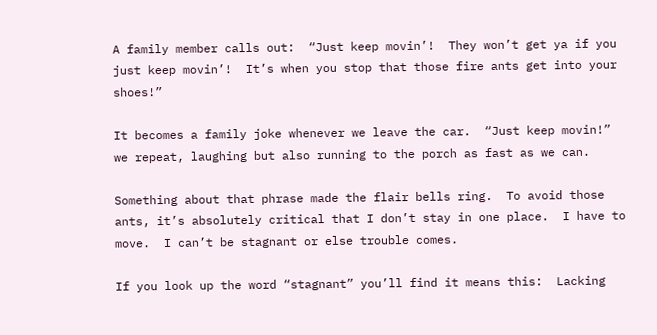A family member calls out:  “Just keep movin’!  They won’t get ya if you just keep movin’!  It’s when you stop that those fire ants get into your shoes!”

It becomes a family joke whenever we leave the car.  “Just keep movin!” we repeat, laughing but also running to the porch as fast as we can.

Something about that phrase made the flair bells ring.  To avoid those ants, it’s absolutely critical that I don’t stay in one place.  I have to move.  I can’t be stagnant or else trouble comes.

If you look up the word “stagnant” you’ll find it means this:  Lacking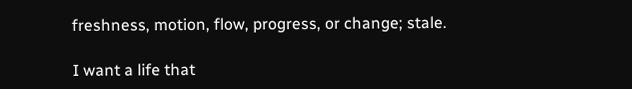freshness, motion, flow, progress, or change; stale.

I want a life that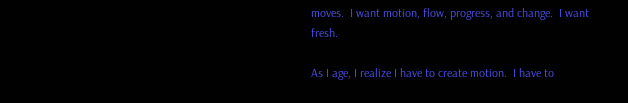moves.  I want motion, flow, progress, and change.  I want fresh.

As I age, I realize I have to create motion.  I have to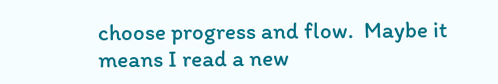choose progress and flow.  Maybe it means I read a new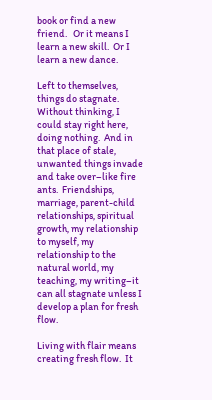book or find a new friend.   Or it means I learn a new skill.  Or I learn a new dance.

Left to themselves, things do stagnate.  Without thinking, I could stay right here, doing nothing.  And in that place of stale, unwanted things invade and take over–like fire ants.  Friendships, marriage, parent-child relationships, spiritual growth, my relationship to myself, my relationship to the natural world, my teaching, my writing–it can all stagnate unless I develop a plan for fresh flow.

Living with flair means creating fresh flow.  It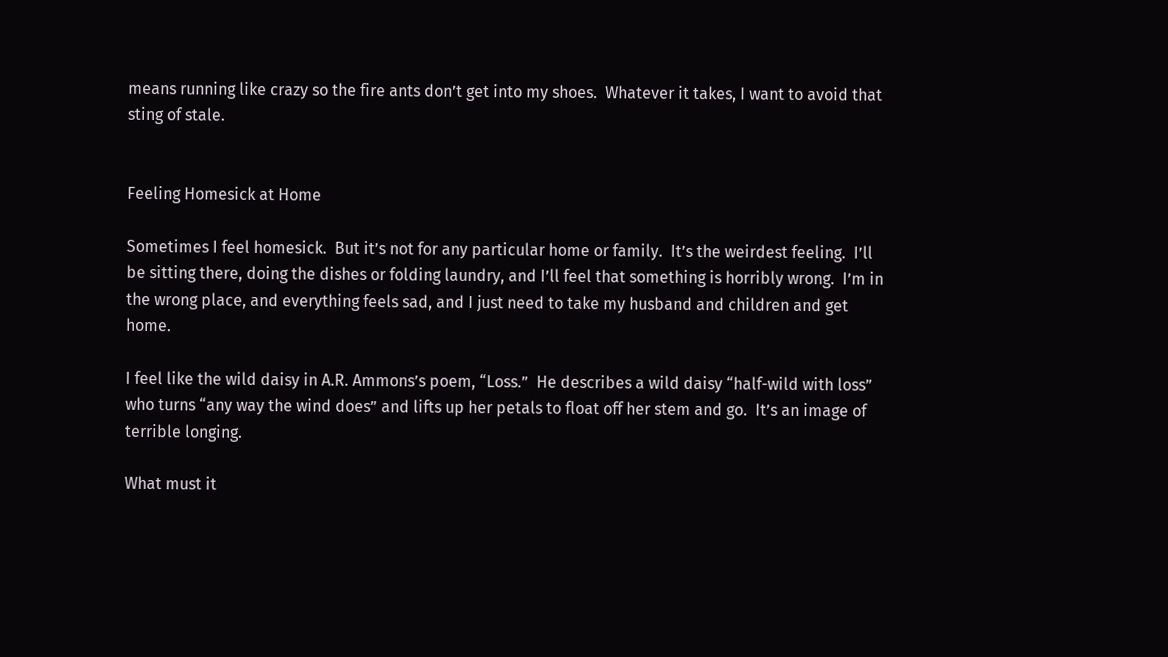means running like crazy so the fire ants don’t get into my shoes.  Whatever it takes, I want to avoid that sting of stale.


Feeling Homesick at Home

Sometimes I feel homesick.  But it’s not for any particular home or family.  It’s the weirdest feeling.  I’ll be sitting there, doing the dishes or folding laundry, and I’ll feel that something is horribly wrong.  I’m in the wrong place, and everything feels sad, and I just need to take my husband and children and get home.

I feel like the wild daisy in A.R. Ammons’s poem, “Loss.”  He describes a wild daisy “half-wild with loss” who turns “any way the wind does” and lifts up her petals to float off her stem and go.  It’s an image of terrible longing.

What must it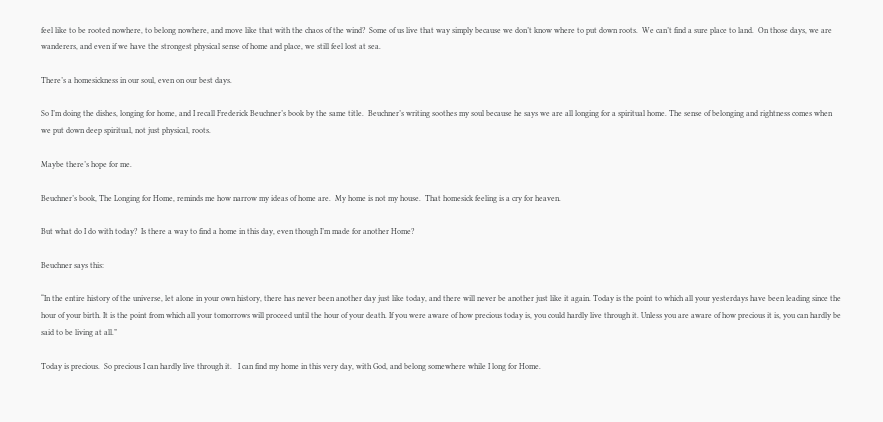feel like to be rooted nowhere, to belong nowhere, and move like that with the chaos of the wind?  Some of us live that way simply because we don’t know where to put down roots.  We can’t find a sure place to land.  On those days, we are wanderers, and even if we have the strongest physical sense of home and place, we still feel lost at sea.

There’s a homesickness in our soul, even on our best days.

So I’m doing the dishes, longing for home, and I recall Frederick Beuchner’s book by the same title.  Beuchner’s writing soothes my soul because he says we are all longing for a spiritual home. The sense of belonging and rightness comes when we put down deep spiritual, not just physical, roots.

Maybe there’s hope for me.

Beuchner’s book, The Longing for Home, reminds me how narrow my ideas of home are.  My home is not my house.  That homesick feeling is a cry for heaven.

But what do I do with today?  Is there a way to find a home in this day, even though I’m made for another Home?

Beuchner says this:

“In the entire history of the universe, let alone in your own history, there has never been another day just like today, and there will never be another just like it again. Today is the point to which all your yesterdays have been leading since the hour of your birth. It is the point from which all your tomorrows will proceed until the hour of your death. If you were aware of how precious today is, you could hardly live through it. Unless you are aware of how precious it is, you can hardly be said to be living at all.”

Today is precious.  So precious I can hardly live through it.   I can find my home in this very day, with God, and belong somewhere while I long for Home.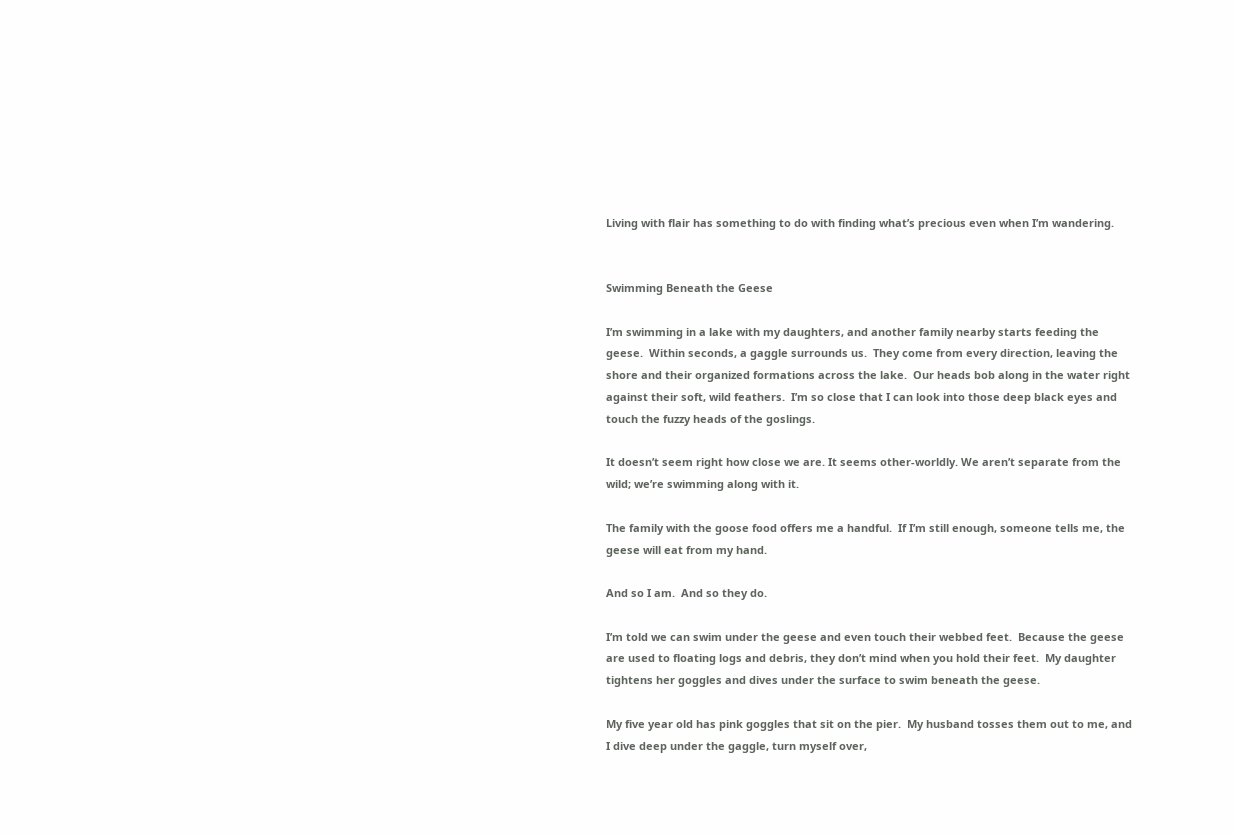Living with flair has something to do with finding what’s precious even when I’m wandering.


Swimming Beneath the Geese

I’m swimming in a lake with my daughters, and another family nearby starts feeding the geese.  Within seconds, a gaggle surrounds us.  They come from every direction, leaving the shore and their organized formations across the lake.  Our heads bob along in the water right against their soft, wild feathers.  I’m so close that I can look into those deep black eyes and touch the fuzzy heads of the goslings.

It doesn’t seem right how close we are. It seems other-worldly. We aren’t separate from the wild; we’re swimming along with it.

The family with the goose food offers me a handful.  If I’m still enough, someone tells me, the geese will eat from my hand.

And so I am.  And so they do.

I’m told we can swim under the geese and even touch their webbed feet.  Because the geese are used to floating logs and debris, they don’t mind when you hold their feet.  My daughter tightens her goggles and dives under the surface to swim beneath the geese.

My five year old has pink goggles that sit on the pier.  My husband tosses them out to me, and I dive deep under the gaggle, turn myself over,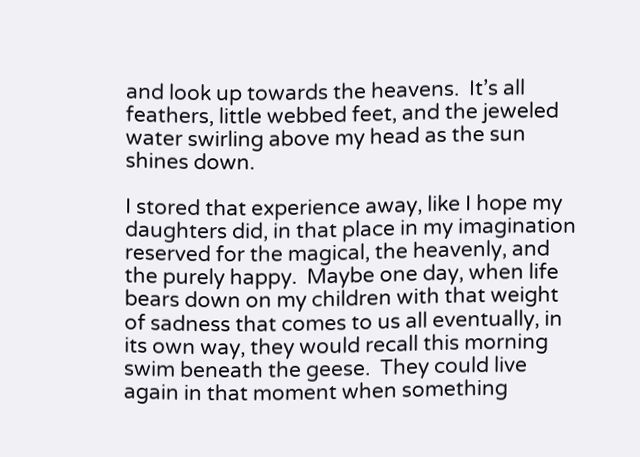and look up towards the heavens.  It’s all feathers, little webbed feet, and the jeweled water swirling above my head as the sun shines down.

I stored that experience away, like I hope my daughters did, in that place in my imagination reserved for the magical, the heavenly, and the purely happy.  Maybe one day, when life bears down on my children with that weight of sadness that comes to us all eventually, in its own way, they would recall this morning swim beneath the geese.  They could live again in that moment when something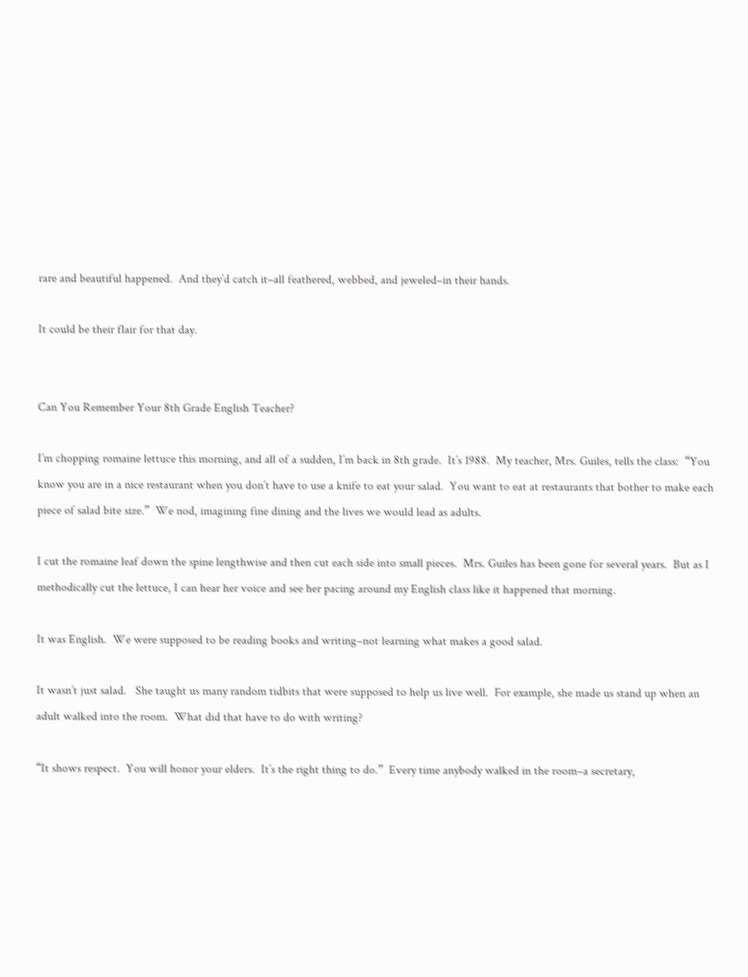rare and beautiful happened.  And they’d catch it–all feathered, webbed, and jeweled–in their hands.

It could be their flair for that day.


Can You Remember Your 8th Grade English Teacher?

I’m chopping romaine lettuce this morning, and all of a sudden, I’m back in 8th grade.  It’s 1988.  My teacher, Mrs. Guiles, tells the class:  “You know you are in a nice restaurant when you don’t have to use a knife to eat your salad.  You want to eat at restaurants that bother to make each piece of salad bite size.”  We nod, imagining fine dining and the lives we would lead as adults.

I cut the romaine leaf down the spine lengthwise and then cut each side into small pieces.  Mrs. Guiles has been gone for several years.  But as I methodically cut the lettuce, I can hear her voice and see her pacing around my English class like it happened that morning.

It was English.  We were supposed to be reading books and writing–not learning what makes a good salad.

It wasn’t just salad.   She taught us many random tidbits that were supposed to help us live well.  For example, she made us stand up when an adult walked into the room.  What did that have to do with writing?

“It shows respect.  You will honor your elders.  It’s the right thing to do.”  Every time anybody walked in the room–a secretary,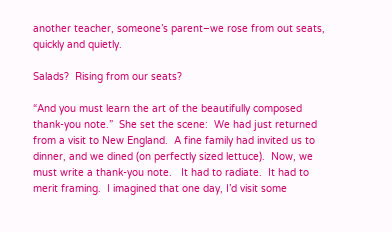another teacher, someone’s parent–we rose from out seats, quickly and quietly.

Salads?  Rising from our seats?

“And you must learn the art of the beautifully composed thank-you note.”  She set the scene:  We had just returned from a visit to New England.  A fine family had invited us to dinner, and we dined (on perfectly sized lettuce).  Now, we must write a thank-you note.   It had to radiate.  It had to merit framing.  I imagined that one day, I’d visit some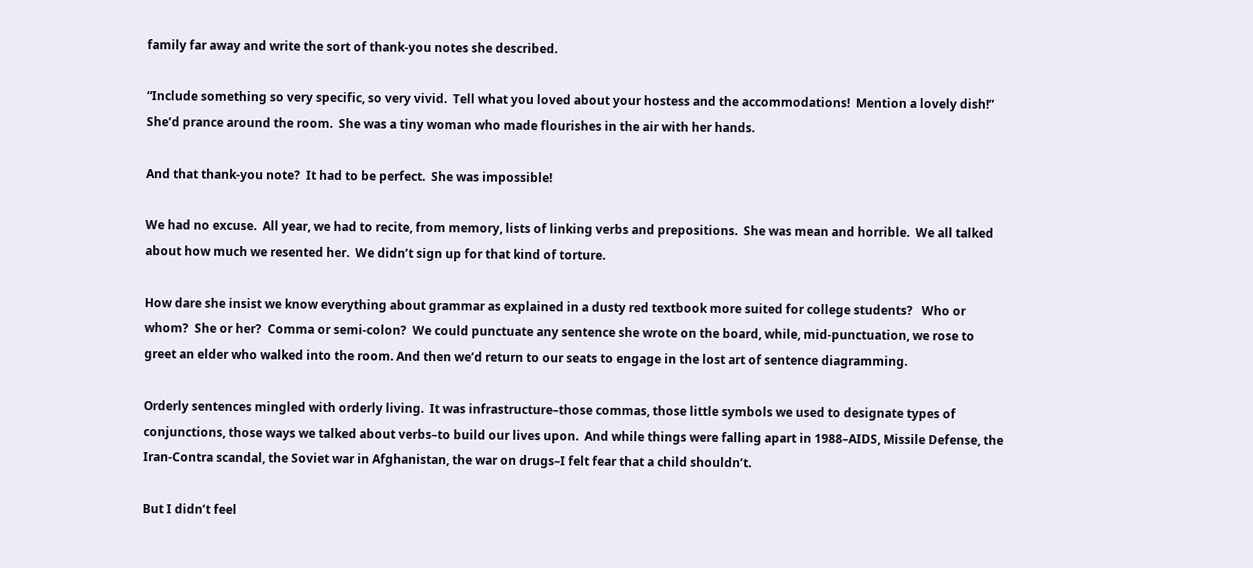family far away and write the sort of thank-you notes she described.

“Include something so very specific, so very vivid.  Tell what you loved about your hostess and the accommodations!  Mention a lovely dish!”  She’d prance around the room.  She was a tiny woman who made flourishes in the air with her hands.

And that thank-you note?  It had to be perfect.  She was impossible!

We had no excuse.  All year, we had to recite, from memory, lists of linking verbs and prepositions.  She was mean and horrible.  We all talked about how much we resented her.  We didn’t sign up for that kind of torture.

How dare she insist we know everything about grammar as explained in a dusty red textbook more suited for college students?   Who or whom?  She or her?  Comma or semi-colon?  We could punctuate any sentence she wrote on the board, while, mid-punctuation, we rose to greet an elder who walked into the room. And then we’d return to our seats to engage in the lost art of sentence diagramming.

Orderly sentences mingled with orderly living.  It was infrastructure–those commas, those little symbols we used to designate types of conjunctions, those ways we talked about verbs–to build our lives upon.  And while things were falling apart in 1988–AIDS, Missile Defense, the Iran-Contra scandal, the Soviet war in Afghanistan, the war on drugs–I felt fear that a child shouldn’t.

But I didn’t feel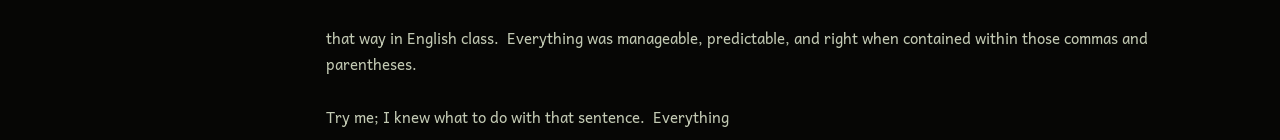that way in English class.  Everything was manageable, predictable, and right when contained within those commas and parentheses.

Try me; I knew what to do with that sentence.  Everything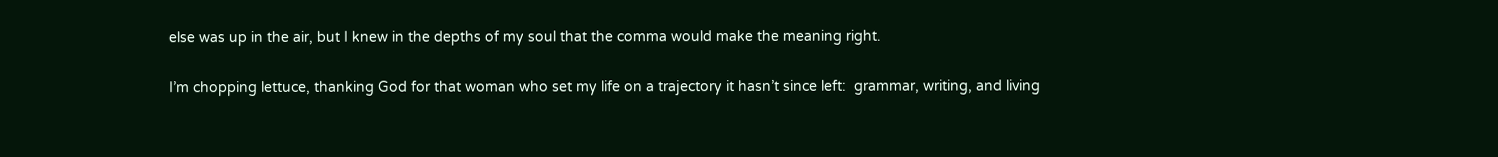else was up in the air, but I knew in the depths of my soul that the comma would make the meaning right.

I’m chopping lettuce, thanking God for that woman who set my life on a trajectory it hasn’t since left:  grammar, writing, and living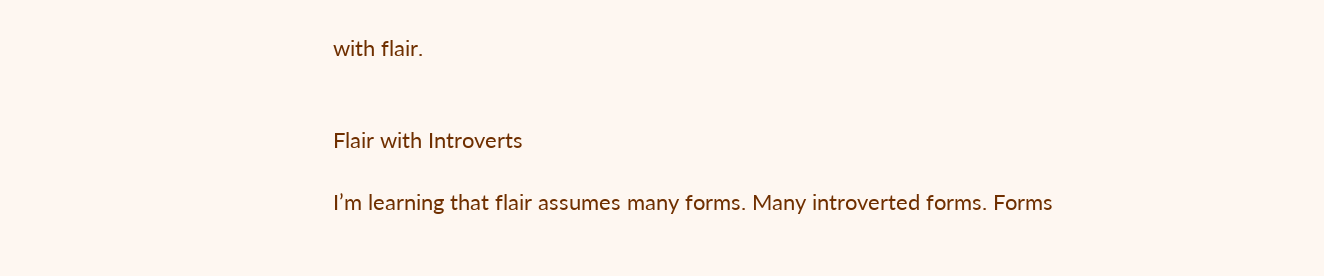with flair.


Flair with Introverts

I’m learning that flair assumes many forms. Many introverted forms. Forms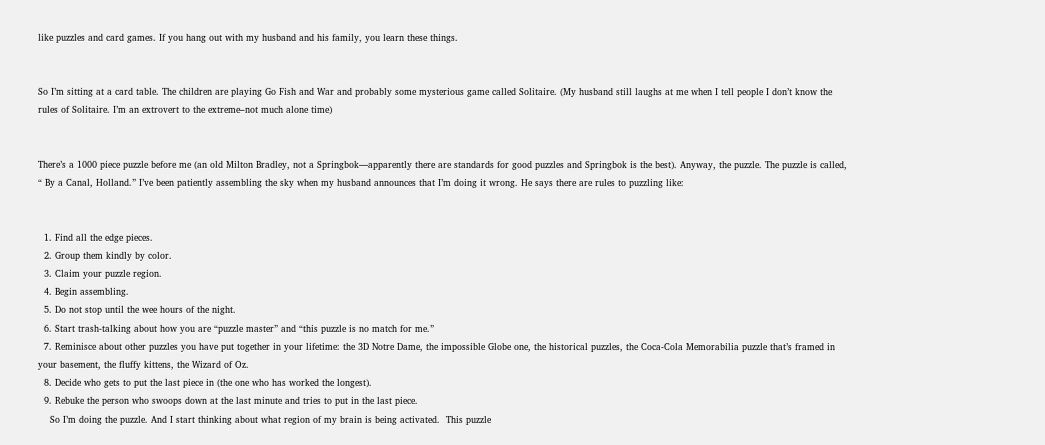like puzzles and card games. If you hang out with my husband and his family, you learn these things.


So I’m sitting at a card table. The children are playing Go Fish and War and probably some mysterious game called Solitaire. (My husband still laughs at me when I tell people I don’t know the rules of Solitaire. I’m an extrovert to the extreme–not much alone time)


There’s a 1000 piece puzzle before me (an old Milton Bradley, not a Springbok—apparently there are standards for good puzzles and Springbok is the best). Anyway, the puzzle. The puzzle is called, “ By a Canal, Holland.” I’ve been patiently assembling the sky when my husband announces that I’m doing it wrong. He says there are rules to puzzling like:


  1. Find all the edge pieces.
  2. Group them kindly by color.
  3. Claim your puzzle region.
  4. Begin assembling.
  5. Do not stop until the wee hours of the night.
  6. Start trash-talking about how you are “puzzle master” and “this puzzle is no match for me.”
  7. Reminisce about other puzzles you have put together in your lifetime: the 3D Notre Dame, the impossible Globe one, the historical puzzles, the Coca-Cola Memorabilia puzzle that’s framed in your basement, the fluffy kittens, the Wizard of Oz.
  8. Decide who gets to put the last piece in (the one who has worked the longest).
  9. Rebuke the person who swoops down at the last minute and tries to put in the last piece.
    So I’m doing the puzzle. And I start thinking about what region of my brain is being activated.  This puzzle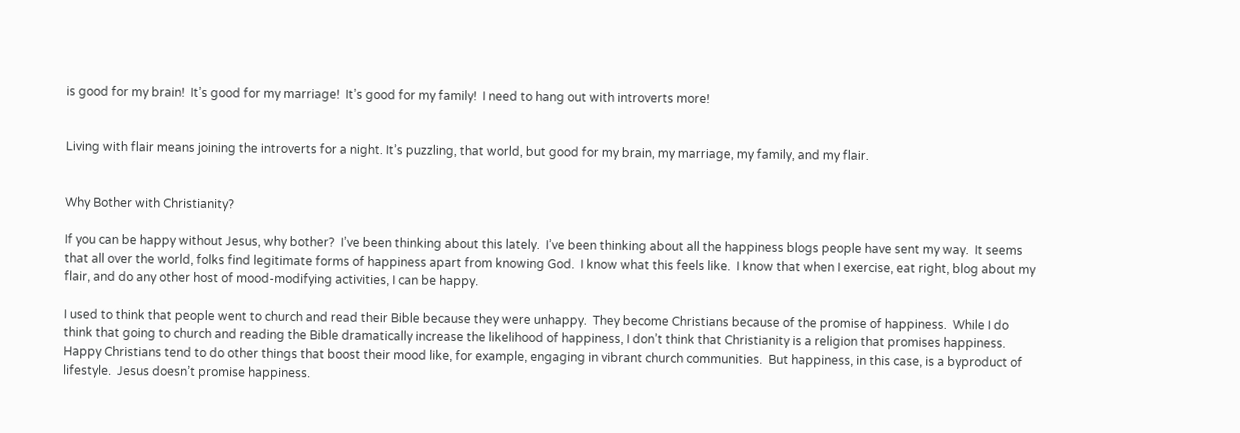is good for my brain!  It’s good for my marriage!  It’s good for my family!  I need to hang out with introverts more!


Living with flair means joining the introverts for a night. It’s puzzling, that world, but good for my brain, my marriage, my family, and my flair.


Why Bother with Christianity?

If you can be happy without Jesus, why bother?  I’ve been thinking about this lately.  I’ve been thinking about all the happiness blogs people have sent my way.  It seems that all over the world, folks find legitimate forms of happiness apart from knowing God.  I know what this feels like.  I know that when I exercise, eat right, blog about my flair, and do any other host of mood-modifying activities, I can be happy.

I used to think that people went to church and read their Bible because they were unhappy.  They become Christians because of the promise of happiness.  While I do think that going to church and reading the Bible dramatically increase the likelihood of happiness, I don’t think that Christianity is a religion that promises happiness.  Happy Christians tend to do other things that boost their mood like, for example, engaging in vibrant church communities.  But happiness, in this case, is a byproduct of lifestyle.  Jesus doesn’t promise happiness.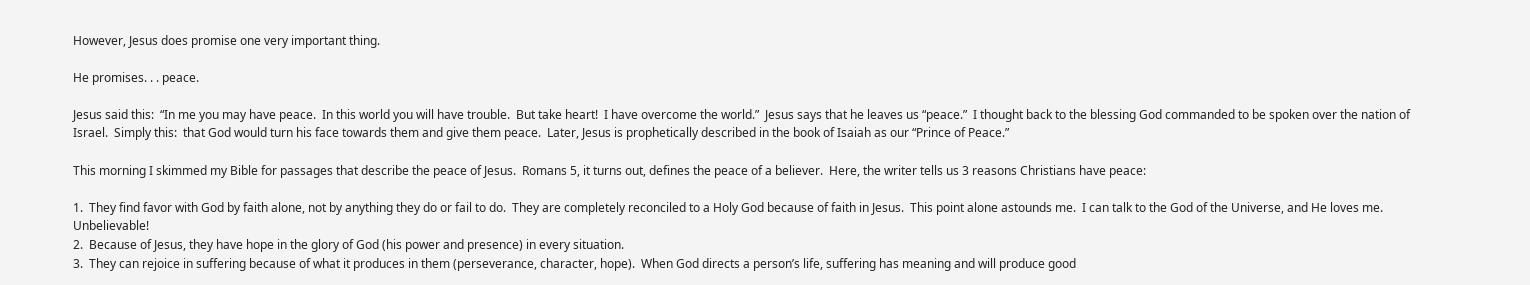However, Jesus does promise one very important thing.

He promises. . . peace.

Jesus said this:  “In me you may have peace.  In this world you will have trouble.  But take heart!  I have overcome the world.”  Jesus says that he leaves us “peace.”  I thought back to the blessing God commanded to be spoken over the nation of Israel.  Simply this:  that God would turn his face towards them and give them peace.  Later, Jesus is prophetically described in the book of Isaiah as our “Prince of Peace.”

This morning I skimmed my Bible for passages that describe the peace of Jesus.  Romans 5, it turns out, defines the peace of a believer.  Here, the writer tells us 3 reasons Christians have peace:

1.  They find favor with God by faith alone, not by anything they do or fail to do.  They are completely reconciled to a Holy God because of faith in Jesus.  This point alone astounds me.  I can talk to the God of the Universe, and He loves me.  Unbelievable!
2.  Because of Jesus, they have hope in the glory of God (his power and presence) in every situation.
3.  They can rejoice in suffering because of what it produces in them (perseverance, character, hope).  When God directs a person’s life, suffering has meaning and will produce good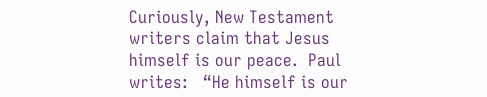Curiously, New Testament writers claim that Jesus himself is our peace.  Paul writes:   “He himself is our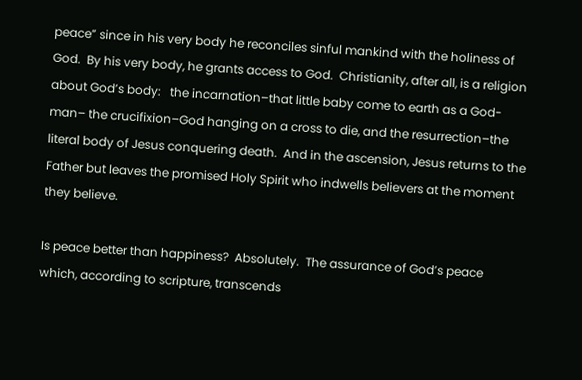peace” since in his very body he reconciles sinful mankind with the holiness of God.  By his very body, he grants access to God.  Christianity, after all, is a religion about God’s body:   the incarnation–that little baby come to earth as a God-man– the crucifixion–God hanging on a cross to die, and the resurrection–the literal body of Jesus conquering death.  And in the ascension, Jesus returns to the Father but leaves the promised Holy Spirit who indwells believers at the moment they believe.

Is peace better than happiness?  Absolutely.  The assurance of God’s peace which, according to scripture, transcends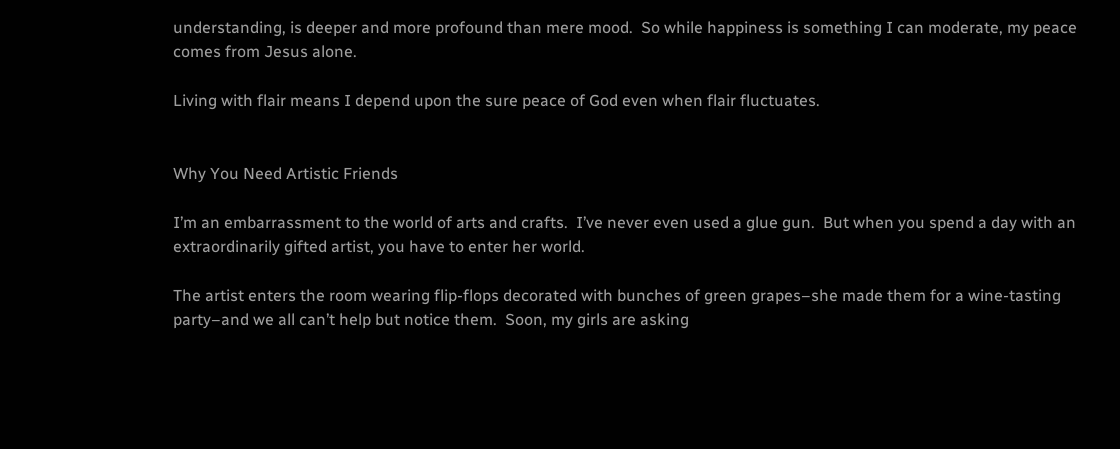understanding, is deeper and more profound than mere mood.  So while happiness is something I can moderate, my peace comes from Jesus alone.

Living with flair means I depend upon the sure peace of God even when flair fluctuates.


Why You Need Artistic Friends

I’m an embarrassment to the world of arts and crafts.  I’ve never even used a glue gun.  But when you spend a day with an extraordinarily gifted artist, you have to enter her world.

The artist enters the room wearing flip-flops decorated with bunches of green grapes–she made them for a wine-tasting party–and we all can’t help but notice them.  Soon, my girls are asking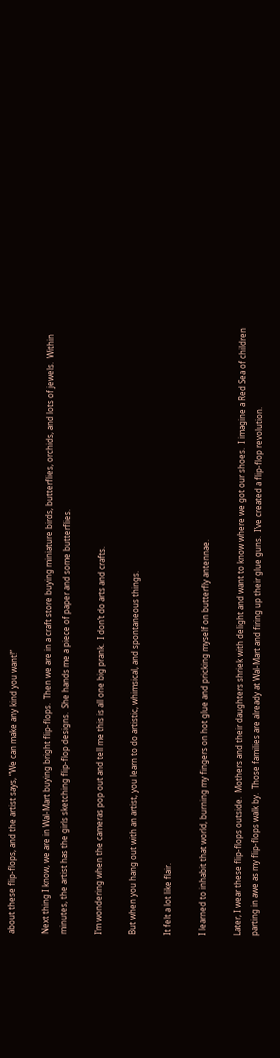about these flip-flops, and the artist says, “We can make any kind you want!”

Next thing I know, we are in Wal-Mart buying bright flip-flops.  Then we are in a craft store buying miniature birds, butterflies, orchids, and lots of jewels.  Within minutes, the artist has the girls sketching flip-flop designs.  She hands me a piece of paper and some butterflies.

I’m wondering when the cameras pop out and tell me this is all one big prank.  I don’t do arts and crafts.

But when you hang out with an artist, you learn to do artistic, whimsical, and spontaneous things.

It felt a lot like flair.

I learned to inhabit that world, burning my fingers on hot glue and pricking myself on butterfly antennae.

Later, I wear these flip-flops outside.  Mothers and their daughters shriek with delight and want to know where we got our shoes.  I imagine a Red Sea of children parting in awe as my flip-flops walk by.  Those families are already at Wal-Mart and firing up their glue guns.  I’ve created a flip-flop revolution.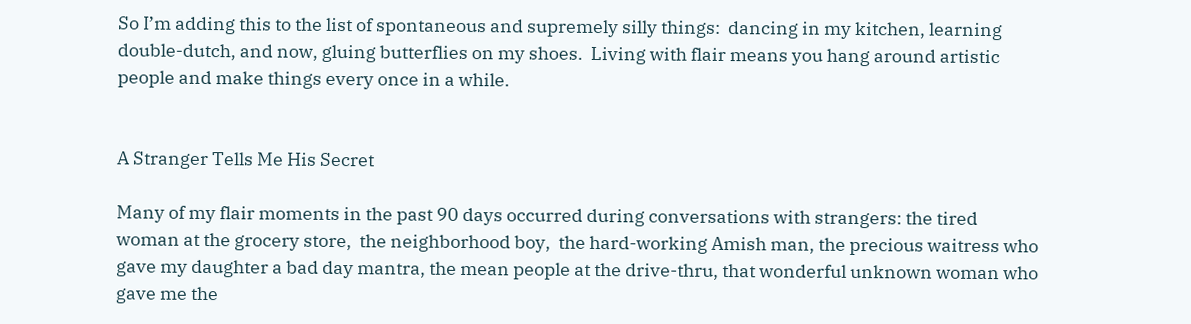So I’m adding this to the list of spontaneous and supremely silly things:  dancing in my kitchen, learning double-dutch, and now, gluing butterflies on my shoes.  Living with flair means you hang around artistic people and make things every once in a while.


A Stranger Tells Me His Secret

Many of my flair moments in the past 90 days occurred during conversations with strangers: the tired woman at the grocery store,  the neighborhood boy,  the hard-working Amish man, the precious waitress who gave my daughter a bad day mantra, the mean people at the drive-thru, that wonderful unknown woman who gave me the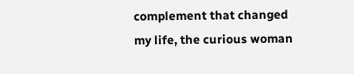complement that changed my life, the curious woman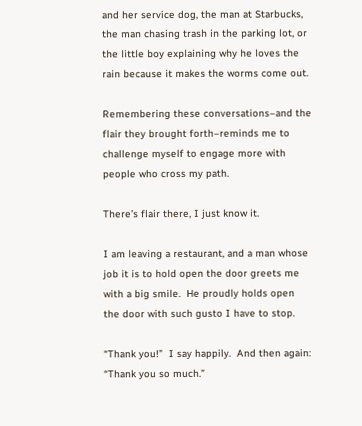and her service dog, the man at Starbucks, the man chasing trash in the parking lot, or the little boy explaining why he loves the rain because it makes the worms come out.

Remembering these conversations–and the flair they brought forth–reminds me to challenge myself to engage more with people who cross my path.

There’s flair there, I just know it.

I am leaving a restaurant, and a man whose job it is to hold open the door greets me with a big smile.  He proudly holds open the door with such gusto I have to stop.

“Thank you!”  I say happily.  And then again:  “Thank you so much.”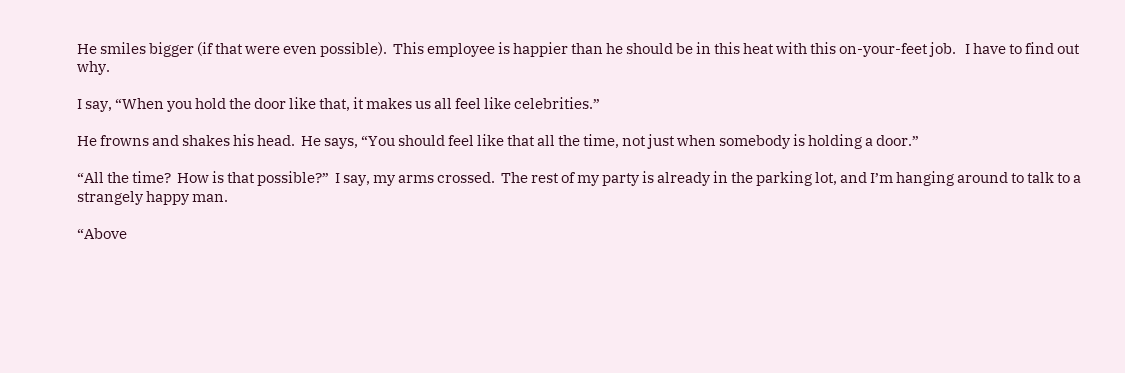He smiles bigger (if that were even possible).  This employee is happier than he should be in this heat with this on-your-feet job.   I have to find out why.

I say, “When you hold the door like that, it makes us all feel like celebrities.”

He frowns and shakes his head.  He says, “You should feel like that all the time, not just when somebody is holding a door.”

“All the time?  How is that possible?”  I say, my arms crossed.  The rest of my party is already in the parking lot, and I’m hanging around to talk to a strangely happy man.

“Above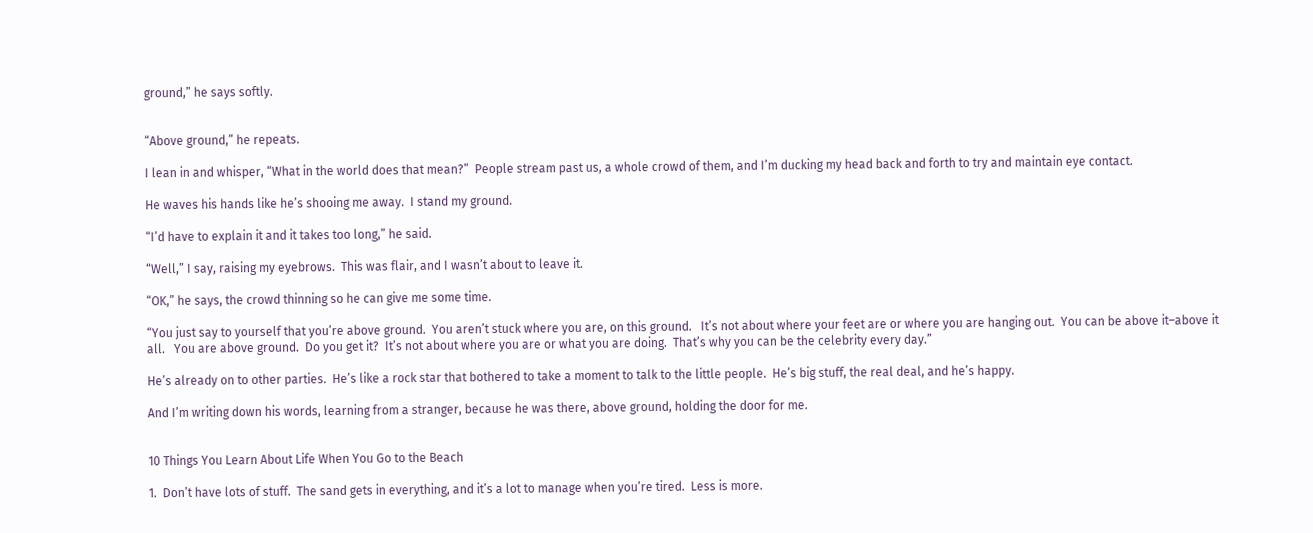ground,” he says softly.


“Above ground,” he repeats.

I lean in and whisper, “What in the world does that mean?”  People stream past us, a whole crowd of them, and I’m ducking my head back and forth to try and maintain eye contact.

He waves his hands like he’s shooing me away.  I stand my ground.

“I’d have to explain it and it takes too long,” he said.

“Well,” I say, raising my eyebrows.  This was flair, and I wasn’t about to leave it.

“OK,” he says, the crowd thinning so he can give me some time.

“You just say to yourself that you’re above ground.  You aren’t stuck where you are, on this ground.   It’s not about where your feet are or where you are hanging out.  You can be above it–above it all.   You are above ground.  Do you get it?  It’s not about where you are or what you are doing.  That’s why you can be the celebrity every day.”

He’s already on to other parties.  He’s like a rock star that bothered to take a moment to talk to the little people.  He’s big stuff, the real deal, and he’s happy.

And I’m writing down his words, learning from a stranger, because he was there, above ground, holding the door for me.


10 Things You Learn About Life When You Go to the Beach

1.  Don’t have lots of stuff.  The sand gets in everything, and it’s a lot to manage when you’re tired.  Less is more.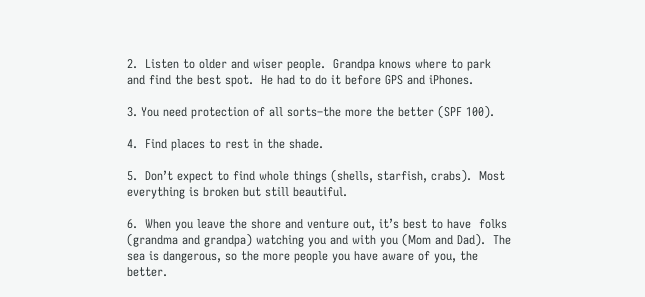2.  Listen to older and wiser people.  Grandpa knows where to park and find the best spot.  He had to do it before GPS and iPhones.

3. You need protection of all sorts–the more the better (SPF 100).

4.  Find places to rest in the shade.

5.  Don’t expect to find whole things (shells, starfish, crabs).  Most everything is broken but still beautiful.

6.  When you leave the shore and venture out, it’s best to have  folks (grandma and grandpa) watching you and with you (Mom and Dad).  The sea is dangerous, so the more people you have aware of you, the better.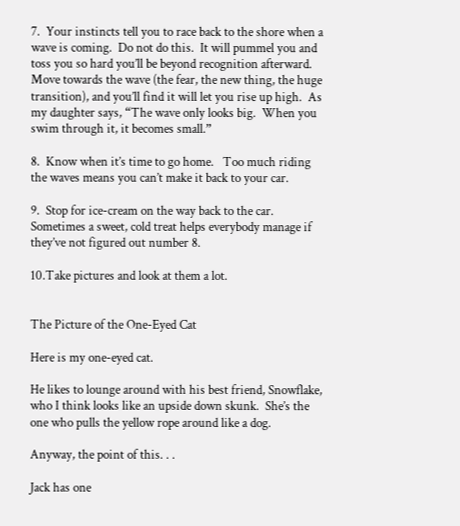7.  Your instincts tell you to race back to the shore when a wave is coming.  Do not do this.  It will pummel you and toss you so hard you’ll be beyond recognition afterward.  Move towards the wave (the fear, the new thing, the huge transition), and you’ll find it will let you rise up high.  As my daughter says, “The wave only looks big.  When you swim through it, it becomes small.”

8.  Know when it’s time to go home.   Too much riding the waves means you can’t make it back to your car.

9.  Stop for ice-cream on the way back to the car.  Sometimes a sweet, cold treat helps everybody manage if they’ve not figured out number 8.

10.Take pictures and look at them a lot.


The Picture of the One-Eyed Cat

Here is my one-eyed cat.

He likes to lounge around with his best friend, Snowflake, who I think looks like an upside down skunk.  She’s the one who pulls the yellow rope around like a dog.

Anyway, the point of this. . .

Jack has one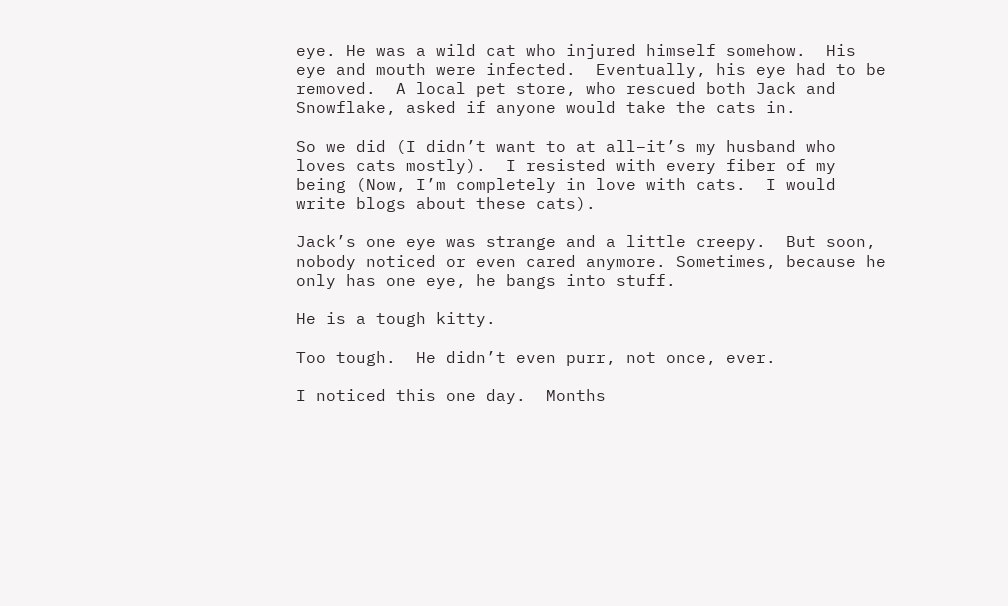eye. He was a wild cat who injured himself somehow.  His eye and mouth were infected.  Eventually, his eye had to be removed.  A local pet store, who rescued both Jack and Snowflake, asked if anyone would take the cats in.

So we did (I didn’t want to at all–it’s my husband who loves cats mostly).  I resisted with every fiber of my being (Now, I’m completely in love with cats.  I would write blogs about these cats).

Jack’s one eye was strange and a little creepy.  But soon, nobody noticed or even cared anymore. Sometimes, because he only has one eye, he bangs into stuff.

He is a tough kitty.

Too tough.  He didn’t even purr, not once, ever.

I noticed this one day.  Months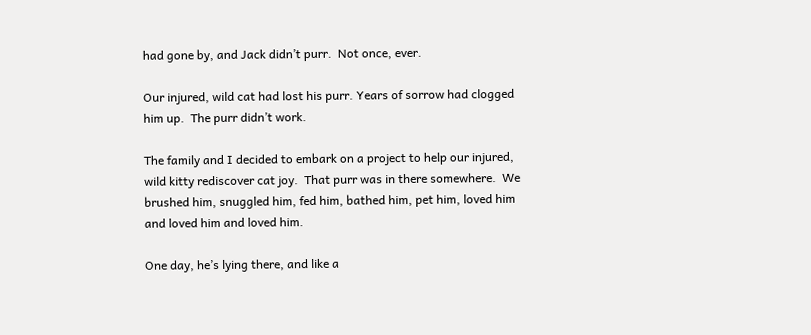had gone by, and Jack didn’t purr.  Not once, ever.

Our injured, wild cat had lost his purr. Years of sorrow had clogged him up.  The purr didn’t work.

The family and I decided to embark on a project to help our injured, wild kitty rediscover cat joy.  That purr was in there somewhere.  We brushed him, snuggled him, fed him, bathed him, pet him, loved him and loved him and loved him.

One day, he’s lying there, and like a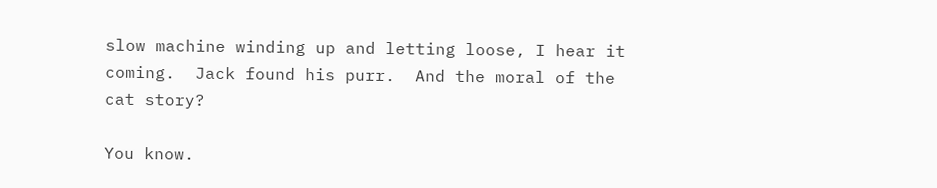slow machine winding up and letting loose, I hear it coming.  Jack found his purr.  And the moral of the cat story?

You know.